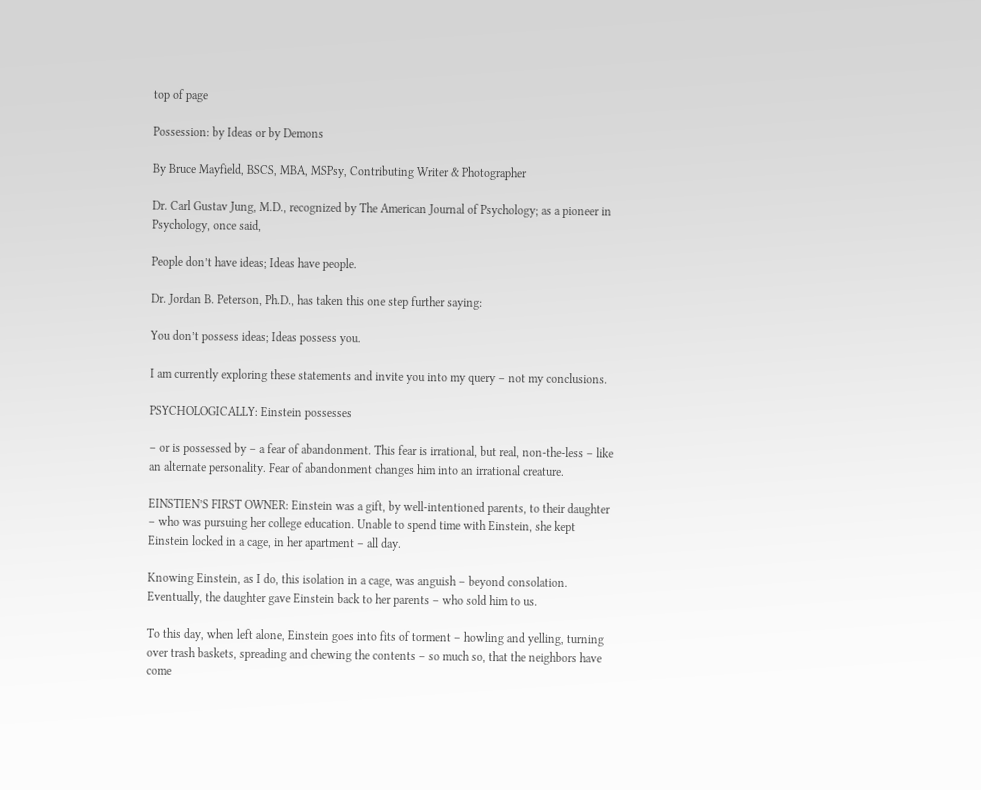top of page

Possession: by Ideas or by Demons

By Bruce Mayfield, BSCS, MBA, MSPsy, Contributing Writer & Photographer

Dr. Carl Gustav Jung, M.D., recognized by The American Journal of Psychology; as a pioneer in Psychology, once said,

People don’t have ideas; Ideas have people.

Dr. Jordan B. Peterson, Ph.D., has taken this one step further saying:

You don’t possess ideas; Ideas possess you.

I am currently exploring these statements and invite you into my query – not my conclusions.

PSYCHOLOGICALLY: Einstein possesses

– or is possessed by – a fear of abandonment. This fear is irrational, but real, non-the-less – like an alternate personality. Fear of abandonment changes him into an irrational creature.

EINSTIEN’S FIRST OWNER: Einstein was a gift, by well-intentioned parents, to their daughter – who was pursuing her college education. Unable to spend time with Einstein, she kept Einstein locked in a cage, in her apartment – all day.

Knowing Einstein, as I do, this isolation in a cage, was anguish – beyond consolation. Eventually, the daughter gave Einstein back to her parents – who sold him to us.

To this day, when left alone, Einstein goes into fits of torment – howling and yelling, turning over trash baskets, spreading and chewing the contents – so much so, that the neighbors have come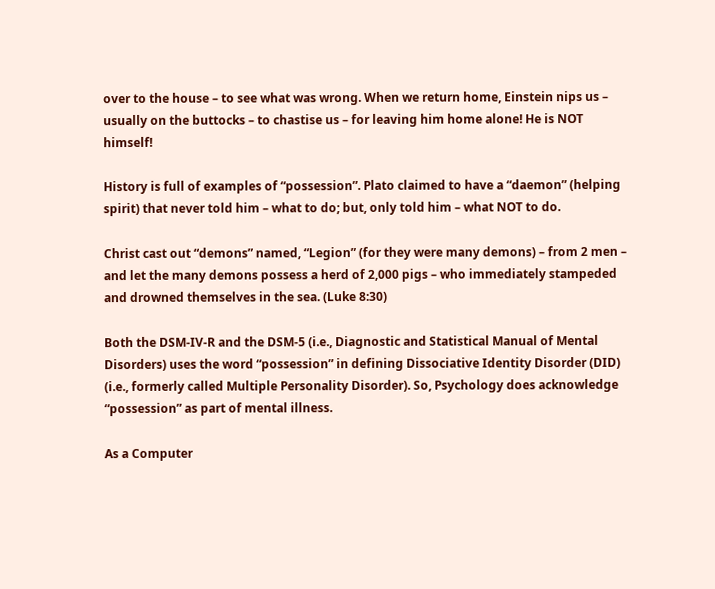over to the house – to see what was wrong. When we return home, Einstein nips us – usually on the buttocks – to chastise us – for leaving him home alone! He is NOT himself!

History is full of examples of “possession”. Plato claimed to have a “daemon” (helping spirit) that never told him – what to do; but, only told him – what NOT to do.

Christ cast out “demons” named, “Legion” (for they were many demons) – from 2 men – and let the many demons possess a herd of 2,000 pigs – who immediately stampeded and drowned themselves in the sea. (Luke 8:30)

Both the DSM-IV-R and the DSM-5 (i.e., Diagnostic and Statistical Manual of Mental Disorders) uses the word “possession” in defining Dissociative Identity Disorder (DID) (i.e., formerly called Multiple Personality Disorder). So, Psychology does acknowledge “possession” as part of mental illness.

As a Computer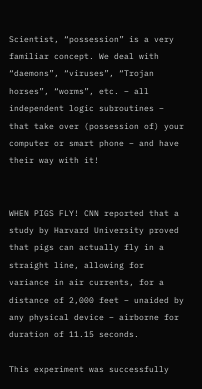Scientist, “possession” is a very familiar concept. We deal with “daemons”, “viruses”, “Trojan horses”, “worms”, etc. – all independent logic subroutines – that take over (possession of) your computer or smart phone – and have their way with it!


WHEN PIGS FLY! CNN reported that a study by Harvard University proved that pigs can actually fly in a straight line, allowing for variance in air currents, for a distance of 2,000 feet – unaided by any physical device – airborne for duration of 11.15 seconds.

This experiment was successfully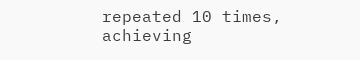repeated 10 times, achieving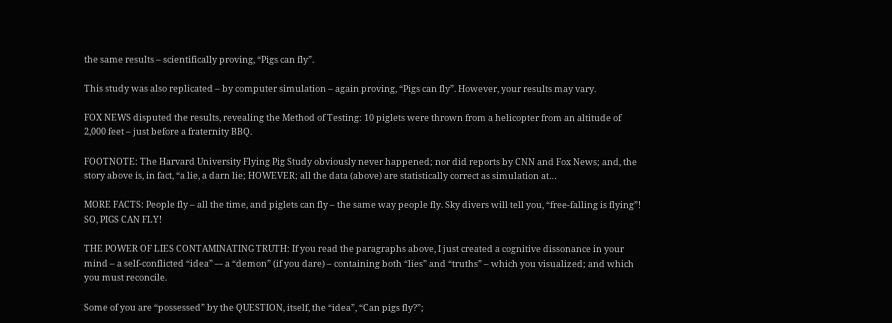the same results – scientifically proving, “Pigs can fly”.

This study was also replicated – by computer simulation – again proving, “Pigs can fly”. However, your results may vary.

FOX NEWS disputed the results, revealing the Method of Testing: 10 piglets were thrown from a helicopter from an altitude of 2,000 feet – just before a fraternity BBQ.

FOOTNOTE: The Harvard University Flying Pig Study obviously never happened; nor did reports by CNN and Fox News; and, the story above is, in fact, “a lie, a darn lie; HOWEVER; all the data (above) are statistically correct as simulation at…

MORE FACTS: People fly – all the time, and piglets can fly – the same way people fly. Sky divers will tell you, “free-falling is flying”! SO, PIGS CAN FLY!

THE POWER OF LIES CONTAMINATING TRUTH: If you read the paragraphs above, I just created a cognitive dissonance in your mind – a self-conflicted “idea” –- a “demon” (if you dare) – containing both “lies” and “truths” – which you visualized; and which you must reconcile.

Some of you are “possessed” by the QUESTION, itself, the “idea”, “Can pigs fly?”;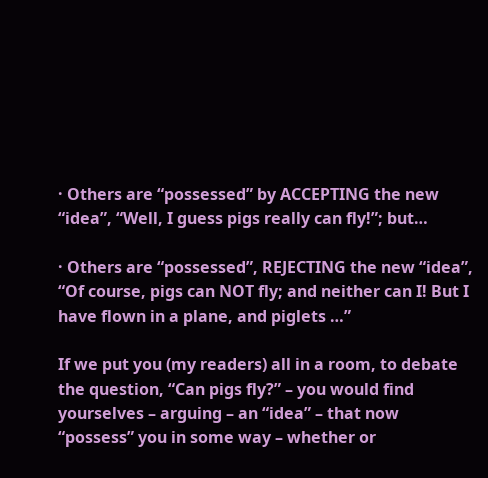· Others are “possessed” by ACCEPTING the new “idea”, “Well, I guess pigs really can fly!”; but…

· Others are “possessed”, REJECTING the new “idea”, “Of course, pigs can NOT fly; and neither can I! But I have flown in a plane, and piglets …”

If we put you (my readers) all in a room, to debate the question, “Can pigs fly?” – you would find yourselves – arguing – an “idea” – that now “possess” you in some way – whether or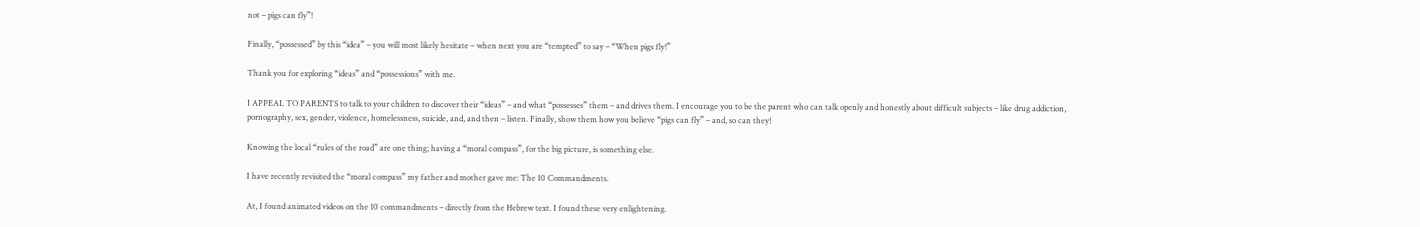not – pigs can fly”!

Finally, “possessed” by this “idea” – you will most likely hesitate – when next you are “tempted” to say – “When pigs fly!”

Thank you for exploring “ideas” and “possessions” with me.

I APPEAL TO PARENTS to talk to your children to discover their “ideas” – and what “possesses” them – and drives them. I encourage you to be the parent who can talk openly and honestly about difficult subjects – like drug addiction, pornography, sex, gender, violence, homelessness, suicide, and, and then – listen. Finally, show them how you believe “pigs can fly” – and, so can they!

Knowing the local “rules of the road” are one thing; having a “moral compass”, for the big picture, is something else.

I have recently revisited the “moral compass” my father and mother gave me: The 10 Commandments.

At, I found animated videos on the 10 commandments – directly from the Hebrew text. I found these very enlightening.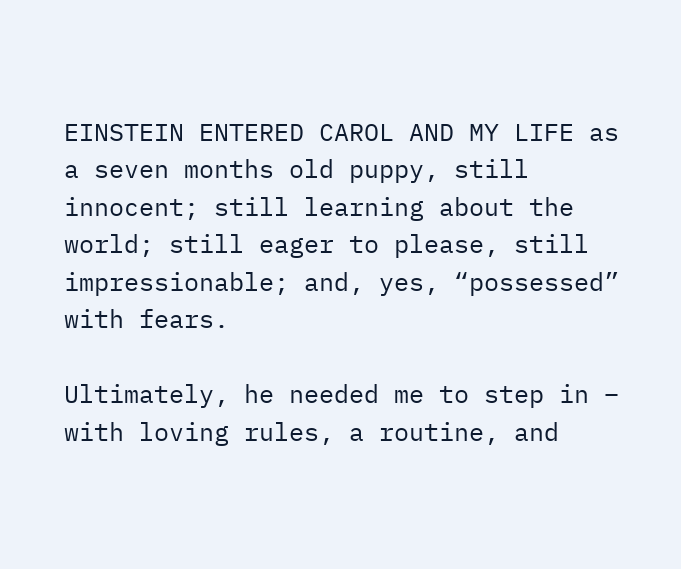EINSTEIN ENTERED CAROL AND MY LIFE as a seven months old puppy, still innocent; still learning about the world; still eager to please, still impressionable; and, yes, “possessed” with fears.

Ultimately, he needed me to step in – with loving rules, a routine, and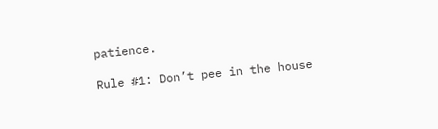patience.

Rule #1: Don’t pee in the house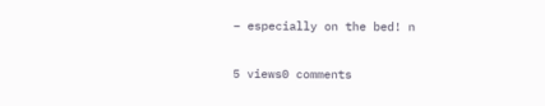– especially on the bed! n

5 views0 comments